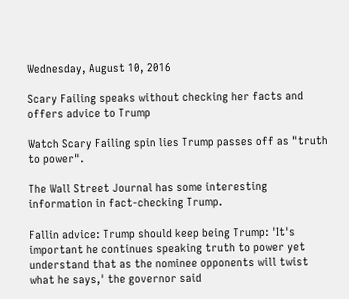Wednesday, August 10, 2016

Scary Failing speaks without checking her facts and offers advice to Trump

Watch Scary Failing spin lies Trump passes off as "truth to power".

The Wall Street Journal has some interesting information in fact-checking Trump.

Fallin advice: Trump should keep being Trump: 'It's important he continues speaking truth to power yet understand that as the nominee opponents will twist what he says,' the governor said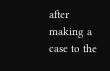after making a case to the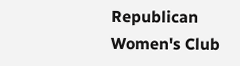Republican Women's Club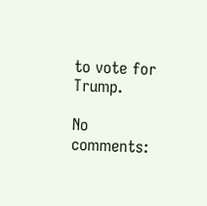to vote for Trump.

No comments: